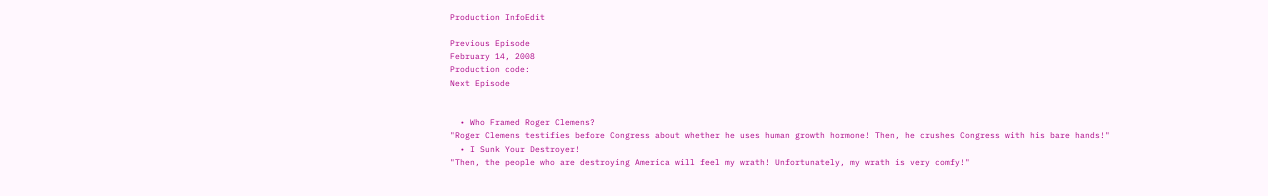Production InfoEdit

Previous Episode
February 14, 2008
Production code:
Next Episode


  • Who Framed Roger Clemens?
"Roger Clemens testifies before Congress about whether he uses human growth hormone! Then, he crushes Congress with his bare hands!"
  • I Sunk Your Destroyer!
"Then, the people who are destroying America will feel my wrath! Unfortunately, my wrath is very comfy!"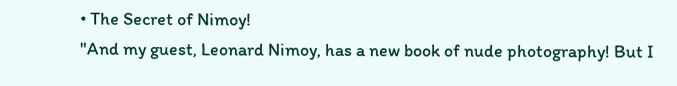• The Secret of Nimoy!
"And my guest, Leonard Nimoy, has a new book of nude photography! But I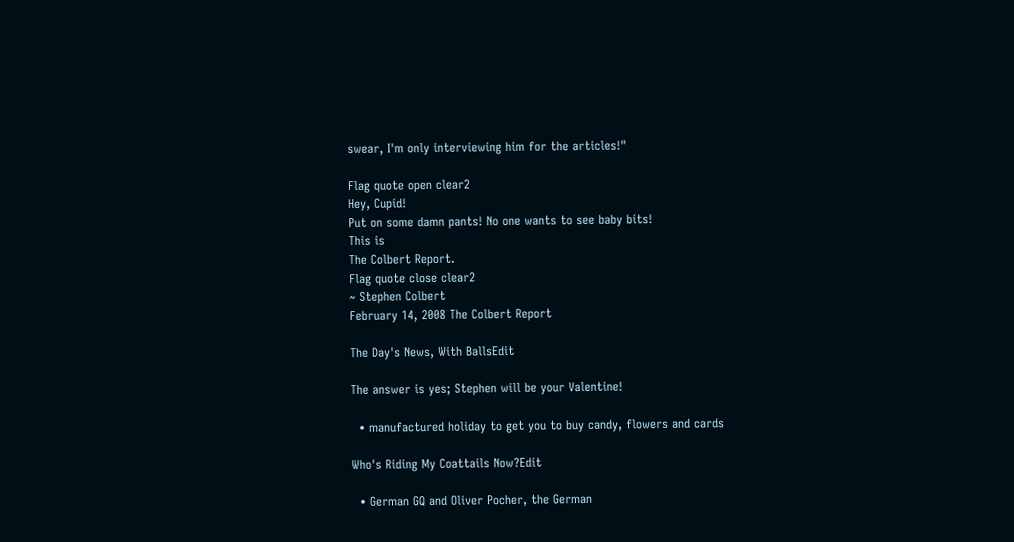swear, I'm only interviewing him for the articles!"

Flag quote open clear2
Hey, Cupid!
Put on some damn pants! No one wants to see baby bits!
This is
The Colbert Report.
Flag quote close clear2
~ Stephen Colbert
February 14, 2008 The Colbert Report

The Day's News, With BallsEdit

The answer is yes; Stephen will be your Valentine!

  • manufactured holiday to get you to buy candy, flowers and cards

Who's Riding My Coattails Now?Edit

  • German GQ and Oliver Pocher, the German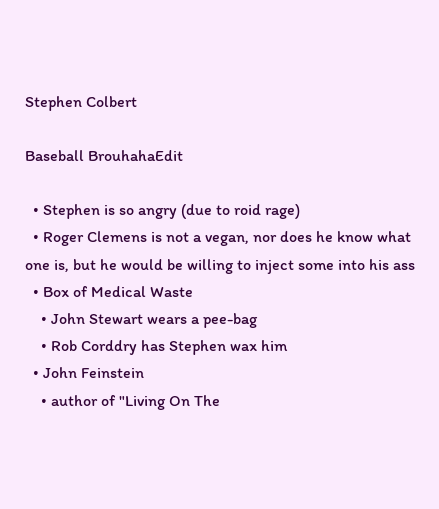Stephen Colbert

Baseball BrouhahaEdit

  • Stephen is so angry (due to roid rage)
  • Roger Clemens is not a vegan, nor does he know what one is, but he would be willing to inject some into his ass
  • Box of Medical Waste
    • John Stewart wears a pee-bag
    • Rob Corddry has Stephen wax him
  • John Feinstein
    • author of "Living On The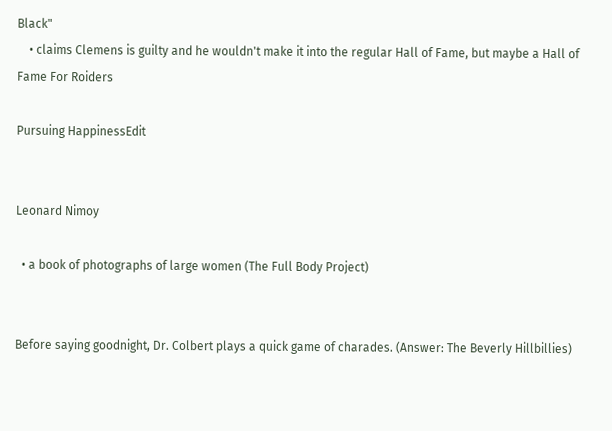Black"
    • claims Clemens is guilty and he wouldn't make it into the regular Hall of Fame, but maybe a Hall of Fame For Roiders

Pursuing HappinessEdit


Leonard Nimoy

  • a book of photographs of large women (The Full Body Project)


Before saying goodnight, Dr. Colbert plays a quick game of charades. (Answer: The Beverly Hillbillies)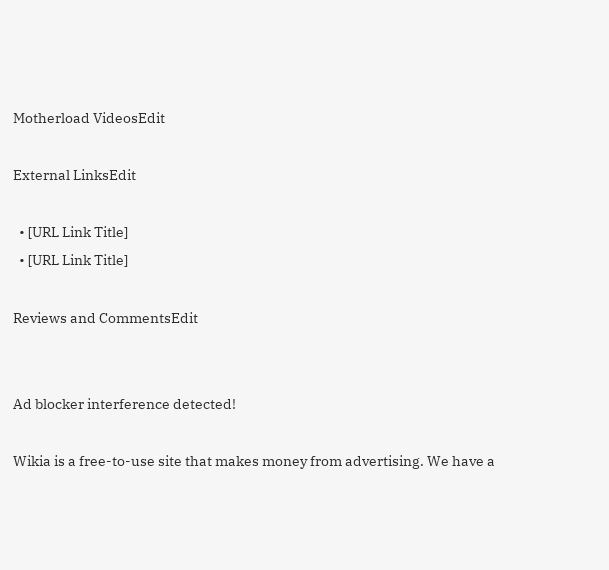Motherload VideosEdit

External LinksEdit

  • [URL Link Title]
  • [URL Link Title]

Reviews and CommentsEdit


Ad blocker interference detected!

Wikia is a free-to-use site that makes money from advertising. We have a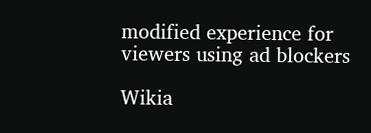modified experience for viewers using ad blockers

Wikia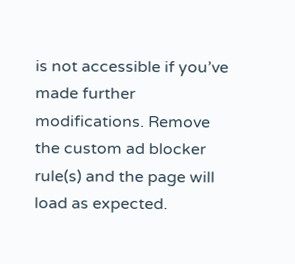is not accessible if you’ve made further modifications. Remove the custom ad blocker rule(s) and the page will load as expected.